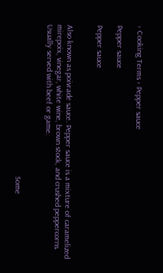› Cooking Terms › Pepper sauce

Pepper sauce

Pepper sauce


Also known as poivrade sauce. Pepper sauce is a mixture of caramelized mirepoix, vinegar, white wine, brown stock, and crushed peppercorns.
Usually served with beef or game.


                                                                            Some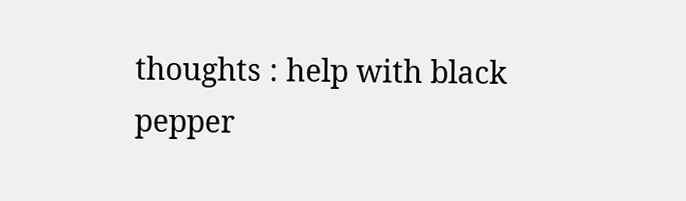thoughts : help with black pepper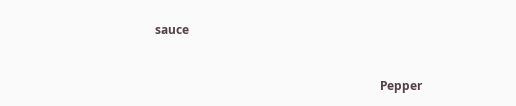sauce


                                                                           Pepper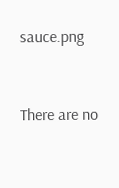sauce.png


There are no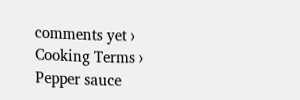comments yet › Cooking Terms › Pepper sauce